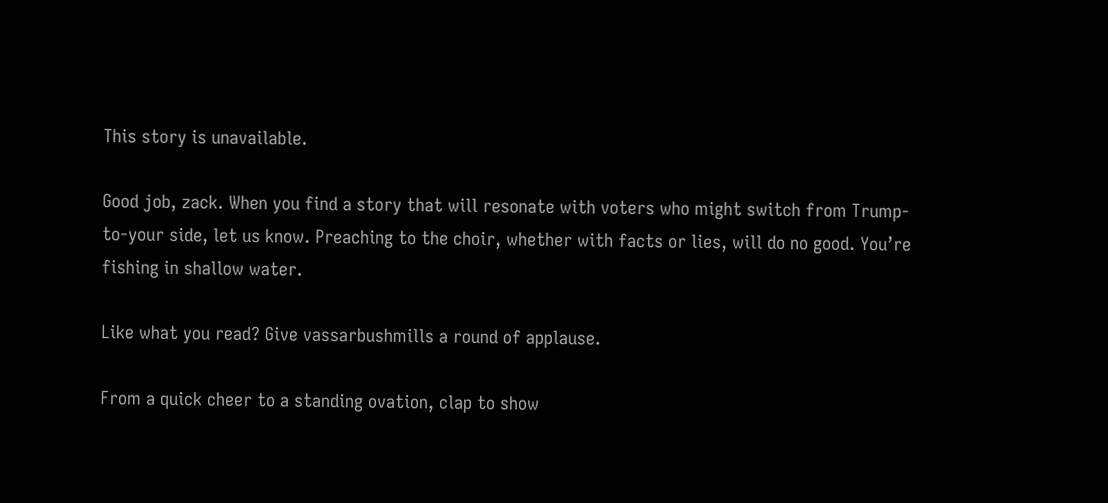This story is unavailable.

Good job, zack. When you find a story that will resonate with voters who might switch from Trump-to-your side, let us know. Preaching to the choir, whether with facts or lies, will do no good. You’re fishing in shallow water.

Like what you read? Give vassarbushmills a round of applause.

From a quick cheer to a standing ovation, clap to show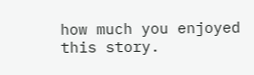how much you enjoyed this story.